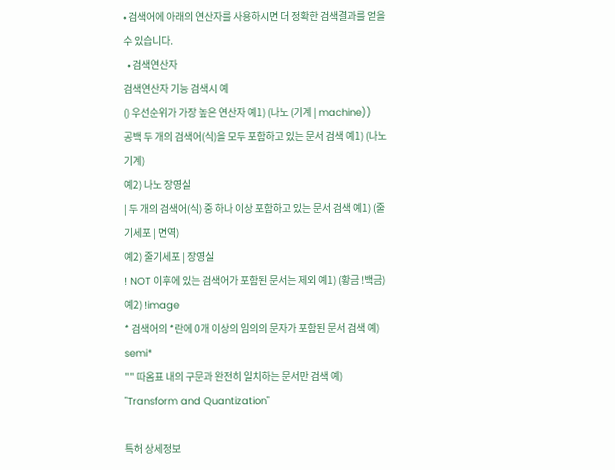• 검색어에 아래의 연산자를 사용하시면 더 정확한 검색결과를 얻을 수 있습니다.
  • 검색연산자
검색연산자 기능 검색시 예
() 우선순위가 가장 높은 연산자 예1) (나노 (기계 | machine))
공백 두 개의 검색어(식)을 모두 포함하고 있는 문서 검색 예1) (나노 기계)
예2) 나노 장영실
| 두 개의 검색어(식) 중 하나 이상 포함하고 있는 문서 검색 예1) (줄기세포 | 면역)
예2) 줄기세포 | 장영실
! NOT 이후에 있는 검색어가 포함된 문서는 제외 예1) (황금 !백금)
예2) !image
* 검색어의 *란에 0개 이상의 임의의 문자가 포함된 문서 검색 예) semi*
"" 따옴표 내의 구문과 완전히 일치하는 문서만 검색 예) "Transform and Quantization"

특허 상세정보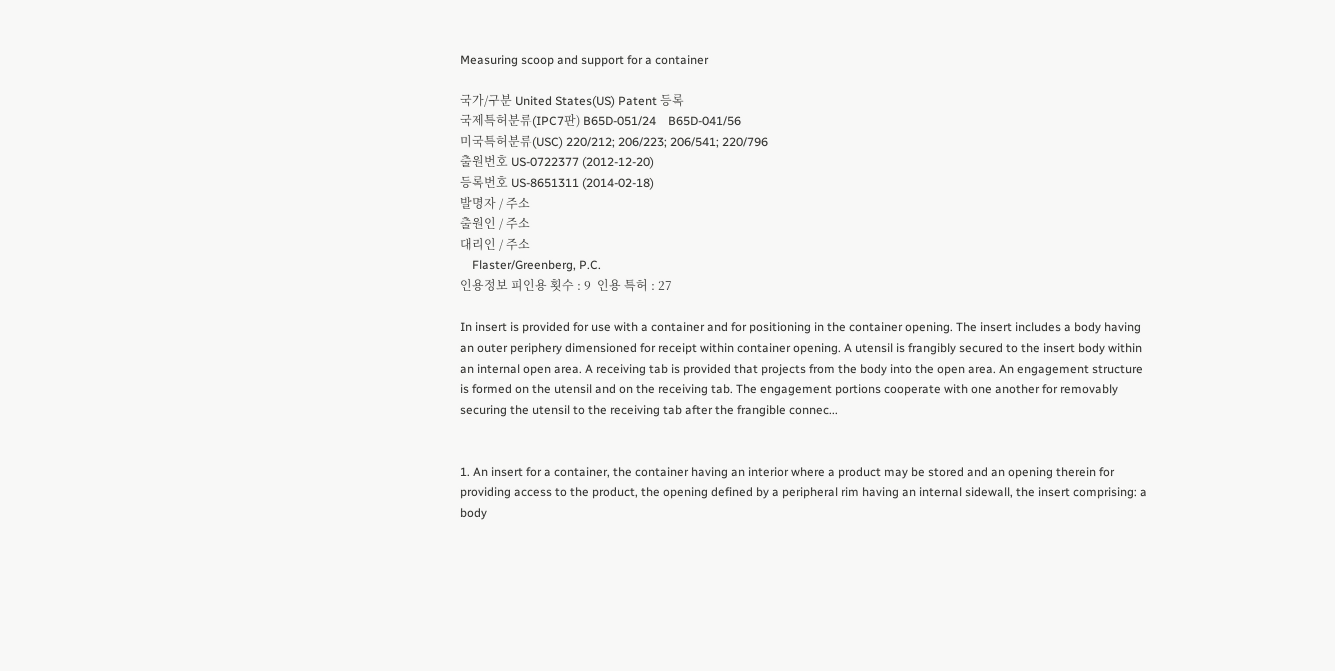Measuring scoop and support for a container

국가/구분 United States(US) Patent 등록
국제특허분류(IPC7판) B65D-051/24    B65D-041/56
미국특허분류(USC) 220/212; 206/223; 206/541; 220/796
출원번호 US-0722377 (2012-12-20)
등록번호 US-8651311 (2014-02-18)
발명자 / 주소
출원인 / 주소
대리인 / 주소
    Flaster/Greenberg, P.C.
인용정보 피인용 횟수 : 9  인용 특허 : 27

In insert is provided for use with a container and for positioning in the container opening. The insert includes a body having an outer periphery dimensioned for receipt within container opening. A utensil is frangibly secured to the insert body within an internal open area. A receiving tab is provided that projects from the body into the open area. An engagement structure is formed on the utensil and on the receiving tab. The engagement portions cooperate with one another for removably securing the utensil to the receiving tab after the frangible connec...


1. An insert for a container, the container having an interior where a product may be stored and an opening therein for providing access to the product, the opening defined by a peripheral rim having an internal sidewall, the insert comprising: a body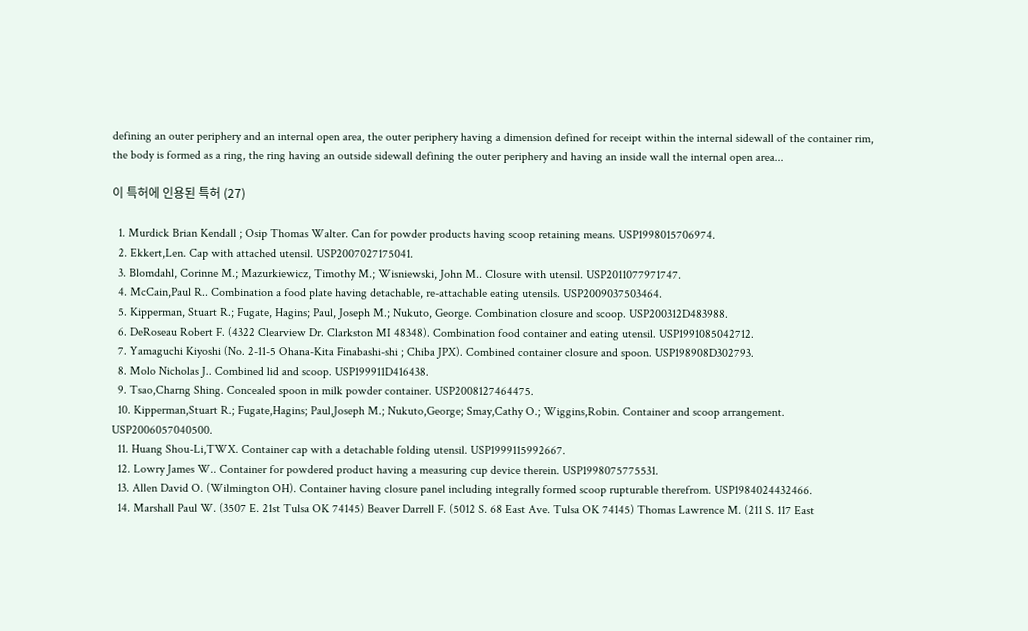defining an outer periphery and an internal open area, the outer periphery having a dimension defined for receipt within the internal sidewall of the container rim, the body is formed as a ring, the ring having an outside sidewall defining the outer periphery and having an inside wall the internal open area...

이 특허에 인용된 특허 (27)

  1. Murdick Brian Kendall ; Osip Thomas Walter. Can for powder products having scoop retaining means. USP1998015706974.
  2. Ekkert,Len. Cap with attached utensil. USP2007027175041.
  3. Blomdahl, Corinne M.; Mazurkiewicz, Timothy M.; Wisniewski, John M.. Closure with utensil. USP2011077971747.
  4. McCain,Paul R.. Combination a food plate having detachable, re-attachable eating utensils. USP2009037503464.
  5. Kipperman, Stuart R.; Fugate, Hagins; Paul, Joseph M.; Nukuto, George. Combination closure and scoop. USP200312D483988.
  6. DeRoseau Robert F. (4322 Clearview Dr. Clarkston MI 48348). Combination food container and eating utensil. USP1991085042712.
  7. Yamaguchi Kiyoshi (No. 2-11-5 Ohana-Kita Finabashi-shi ; Chiba JPX). Combined container closure and spoon. USP198908D302793.
  8. Molo Nicholas J.. Combined lid and scoop. USP199911D416438.
  9. Tsao,Charng Shing. Concealed spoon in milk powder container. USP2008127464475.
  10. Kipperman,Stuart R.; Fugate,Hagins; Paul,Joseph M.; Nukuto,George; Smay,Cathy O.; Wiggins,Robin. Container and scoop arrangement. USP2006057040500.
  11. Huang Shou-Li,TWX. Container cap with a detachable folding utensil. USP1999115992667.
  12. Lowry James W.. Container for powdered product having a measuring cup device therein. USP1998075775531.
  13. Allen David O. (Wilmington OH). Container having closure panel including integrally formed scoop rupturable therefrom. USP1984024432466.
  14. Marshall Paul W. (3507 E. 21st Tulsa OK 74145) Beaver Darrell F. (5012 S. 68 East Ave. Tulsa OK 74145) Thomas Lawrence M. (211 S. 117 East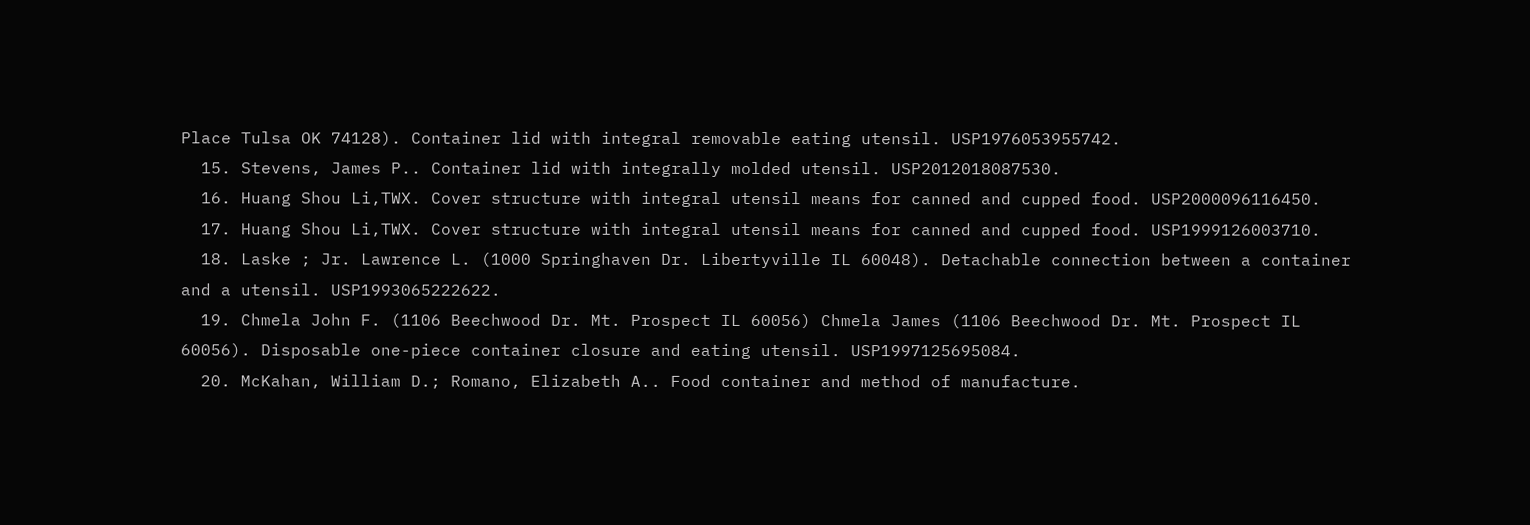Place Tulsa OK 74128). Container lid with integral removable eating utensil. USP1976053955742.
  15. Stevens, James P.. Container lid with integrally molded utensil. USP2012018087530.
  16. Huang Shou Li,TWX. Cover structure with integral utensil means for canned and cupped food. USP2000096116450.
  17. Huang Shou Li,TWX. Cover structure with integral utensil means for canned and cupped food. USP1999126003710.
  18. Laske ; Jr. Lawrence L. (1000 Springhaven Dr. Libertyville IL 60048). Detachable connection between a container and a utensil. USP1993065222622.
  19. Chmela John F. (1106 Beechwood Dr. Mt. Prospect IL 60056) Chmela James (1106 Beechwood Dr. Mt. Prospect IL 60056). Disposable one-piece container closure and eating utensil. USP1997125695084.
  20. McKahan, William D.; Romano, Elizabeth A.. Food container and method of manufacture.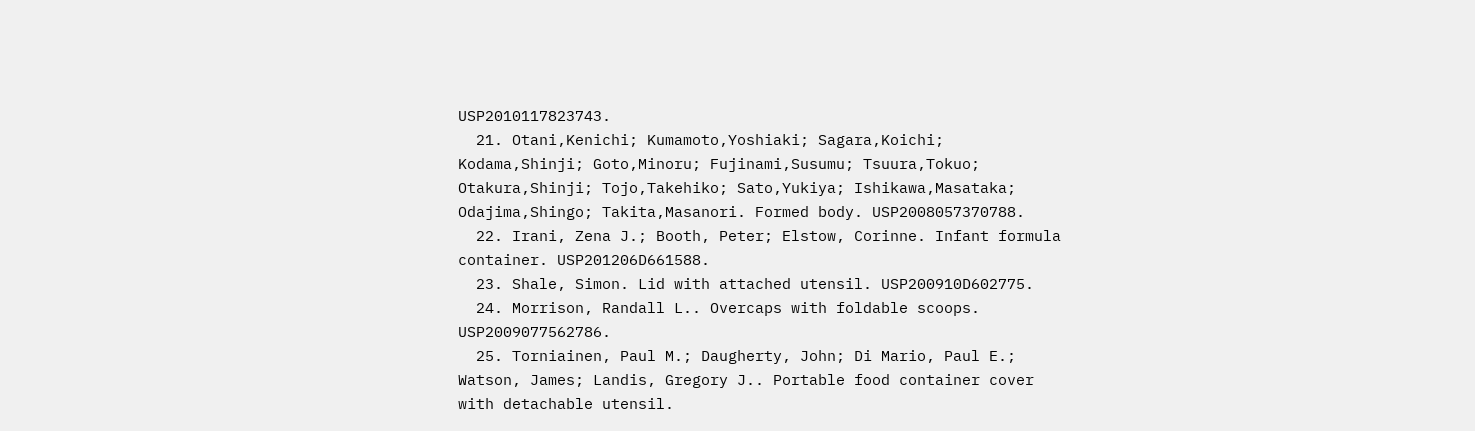USP2010117823743.
  21. Otani,Kenichi; Kumamoto,Yoshiaki; Sagara,Koichi; Kodama,Shinji; Goto,Minoru; Fujinami,Susumu; Tsuura,Tokuo; Otakura,Shinji; Tojo,Takehiko; Sato,Yukiya; Ishikawa,Masataka; Odajima,Shingo; Takita,Masanori. Formed body. USP2008057370788.
  22. Irani, Zena J.; Booth, Peter; Elstow, Corinne. Infant formula container. USP201206D661588.
  23. Shale, Simon. Lid with attached utensil. USP200910D602775.
  24. Morrison, Randall L.. Overcaps with foldable scoops. USP2009077562786.
  25. Torniainen, Paul M.; Daugherty, John; Di Mario, Paul E.; Watson, James; Landis, Gregory J.. Portable food container cover with detachable utensil.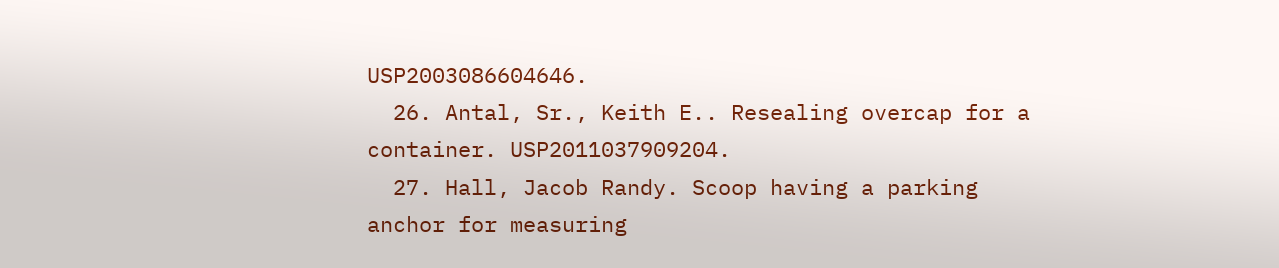USP2003086604646.
  26. Antal, Sr., Keith E.. Resealing overcap for a container. USP2011037909204.
  27. Hall, Jacob Randy. Scoop having a parking anchor for measuring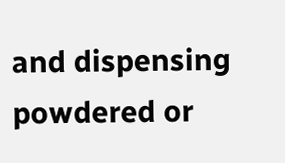and dispensing powdered or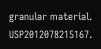granular material. USP2012078215167.